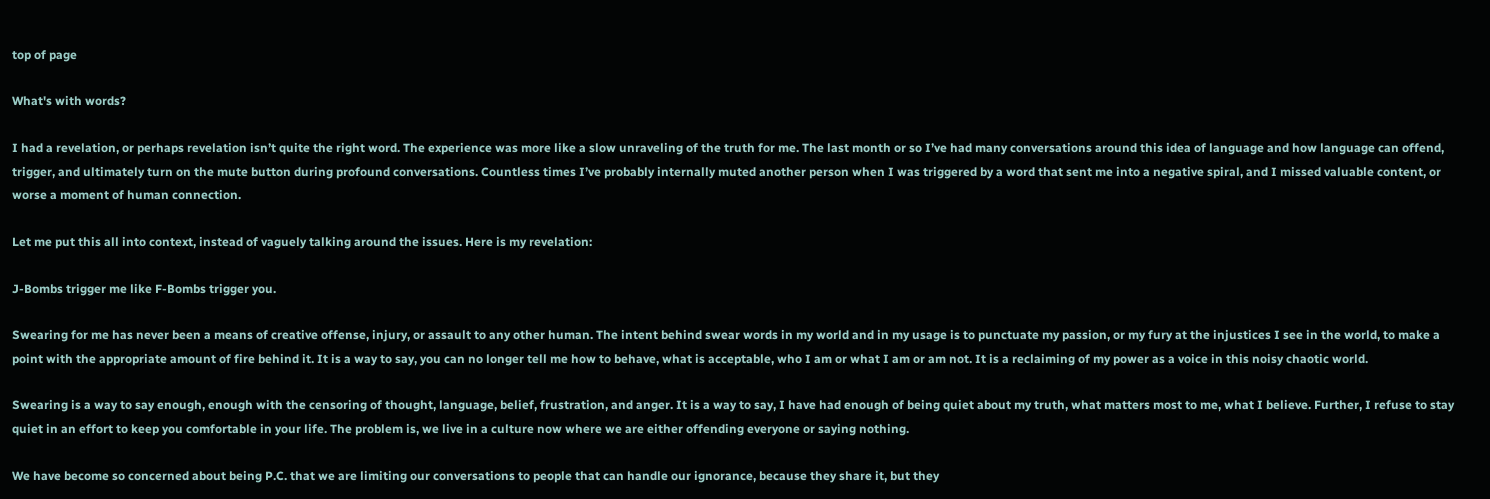top of page

What's with words?

I had a revelation, or perhaps revelation isn’t quite the right word. The experience was more like a slow unraveling of the truth for me. The last month or so I’ve had many conversations around this idea of language and how language can offend, trigger, and ultimately turn on the mute button during profound conversations. Countless times I’ve probably internally muted another person when I was triggered by a word that sent me into a negative spiral, and I missed valuable content, or worse a moment of human connection.

Let me put this all into context, instead of vaguely talking around the issues. Here is my revelation:

J-Bombs trigger me like F-Bombs trigger you.

Swearing for me has never been a means of creative offense, injury, or assault to any other human. The intent behind swear words in my world and in my usage is to punctuate my passion, or my fury at the injustices I see in the world, to make a point with the appropriate amount of fire behind it. It is a way to say, you can no longer tell me how to behave, what is acceptable, who I am or what I am or am not. It is a reclaiming of my power as a voice in this noisy chaotic world.

Swearing is a way to say enough, enough with the censoring of thought, language, belief, frustration, and anger. It is a way to say, I have had enough of being quiet about my truth, what matters most to me, what I believe. Further, I refuse to stay quiet in an effort to keep you comfortable in your life. The problem is, we live in a culture now where we are either offending everyone or saying nothing.

We have become so concerned about being P.C. that we are limiting our conversations to people that can handle our ignorance, because they share it, but they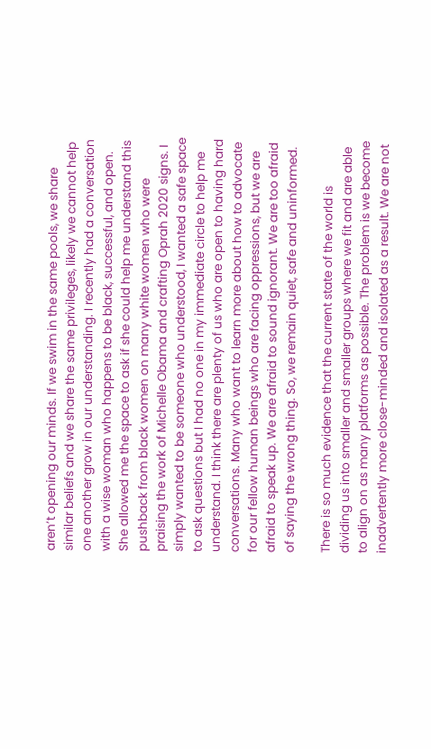aren’t opening our minds. If we swim in the same pools, we share similar beliefs and we share the same privileges, likely we cannot help one another grow in our understanding. I recently had a conversation with a wise woman who happens to be black, successful, and open. She allowed me the space to ask if she could help me understand this pushback from black women on many white women who were praising the work of Michelle Obama and crafting Oprah 2020 signs. I simply wanted to be someone who understood, I wanted a safe space to ask questions but I had no one in my immediate circle to help me understand. I think there are plenty of us who are open to having hard conversations. Many who want to learn more about how to advocate for our fellow human beings who are facing oppressions, but we are afraid to speak up. We are afraid to sound ignorant. We are too afraid of saying the wrong thing. So, we remain quiet, safe and uninformed.

There is so much evidence that the current state of the world is dividing us into smaller and smaller groups where we fit and are able to align on as many platforms as possible. The problem is we become inadvertently more close-minded and isolated as a result. We are not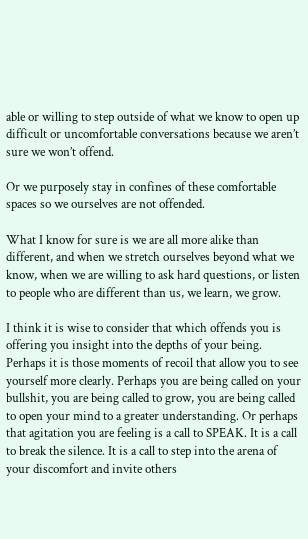able or willing to step outside of what we know to open up difficult or uncomfortable conversations because we aren’t sure we won’t offend.

Or we purposely stay in confines of these comfortable spaces so we ourselves are not offended.

What I know for sure is we are all more alike than different, and when we stretch ourselves beyond what we know, when we are willing to ask hard questions, or listen to people who are different than us, we learn, we grow.

I think it is wise to consider that which offends you is offering you insight into the depths of your being. Perhaps it is those moments of recoil that allow you to see yourself more clearly. Perhaps you are being called on your bullshit, you are being called to grow, you are being called to open your mind to a greater understanding. Or perhaps that agitation you are feeling is a call to SPEAK. It is a call to break the silence. It is a call to step into the arena of your discomfort and invite others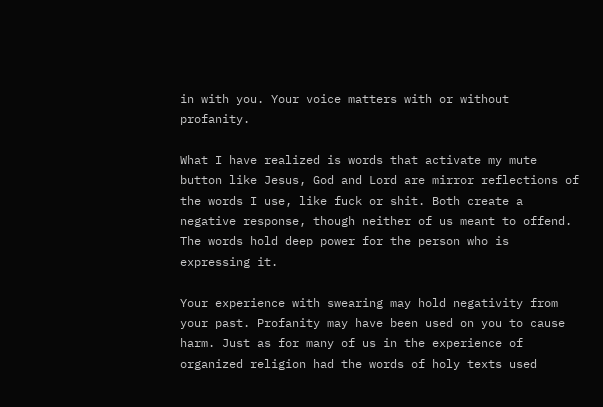in with you. Your voice matters with or without profanity.

What I have realized is words that activate my mute button like Jesus, God and Lord are mirror reflections of the words I use, like fuck or shit. Both create a negative response, though neither of us meant to offend. The words hold deep power for the person who is expressing it.

Your experience with swearing may hold negativity from your past. Profanity may have been used on you to cause harm. Just as for many of us in the experience of organized religion had the words of holy texts used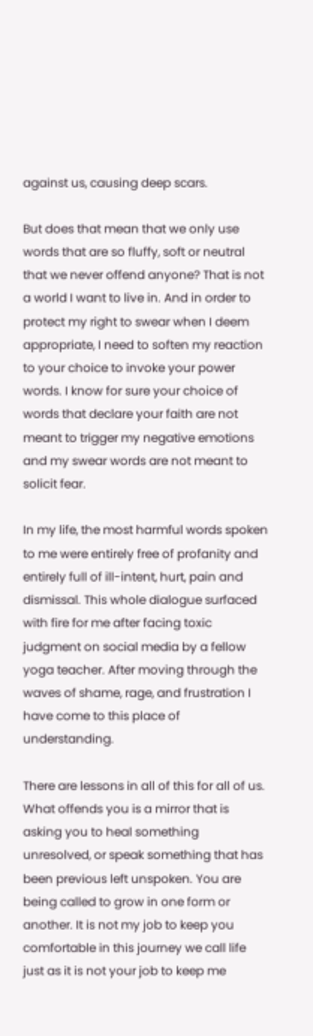against us, causing deep scars.

But does that mean that we only use words that are so fluffy, soft or neutral that we never offend anyone? That is not a world I want to live in. And in order to protect my right to swear when I deem appropriate, I need to soften my reaction to your choice to invoke your power words. I know for sure your choice of words that declare your faith are not meant to trigger my negative emotions and my swear words are not meant to solicit fear.

In my life, the most harmful words spoken to me were entirely free of profanity and entirely full of ill-intent, hurt, pain and dismissal. This whole dialogue surfaced with fire for me after facing toxic judgment on social media by a fellow yoga teacher. After moving through the waves of shame, rage, and frustration I have come to this place of understanding.

There are lessons in all of this for all of us. What offends you is a mirror that is asking you to heal something unresolved, or speak something that has been previous left unspoken. You are being called to grow in one form or another. It is not my job to keep you comfortable in this journey we call life just as it is not your job to keep me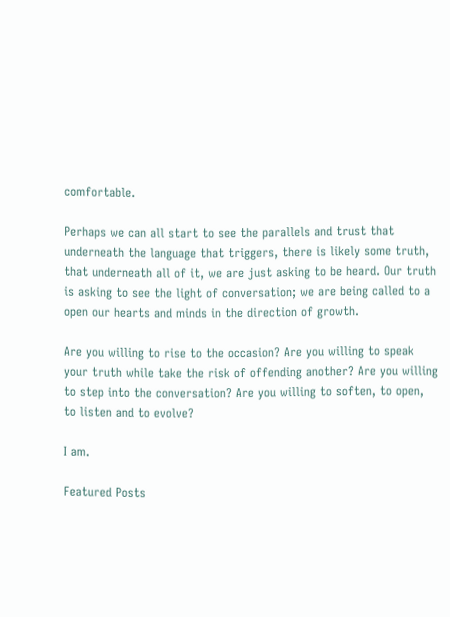comfortable.

Perhaps we can all start to see the parallels and trust that underneath the language that triggers, there is likely some truth, that underneath all of it, we are just asking to be heard. Our truth is asking to see the light of conversation; we are being called to a open our hearts and minds in the direction of growth.

Are you willing to rise to the occasion? Are you willing to speak your truth while take the risk of offending another? Are you willing to step into the conversation? Are you willing to soften, to open, to listen and to evolve?

I am.

Featured Posts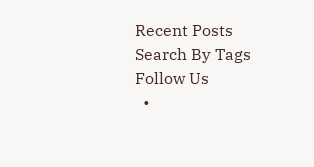Recent Posts
Search By Tags
Follow Us
  •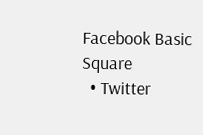Facebook Basic Square
  • Twitter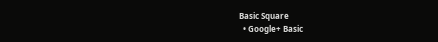Basic Square
  • Google+ Basic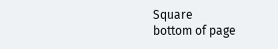Square
bottom of page